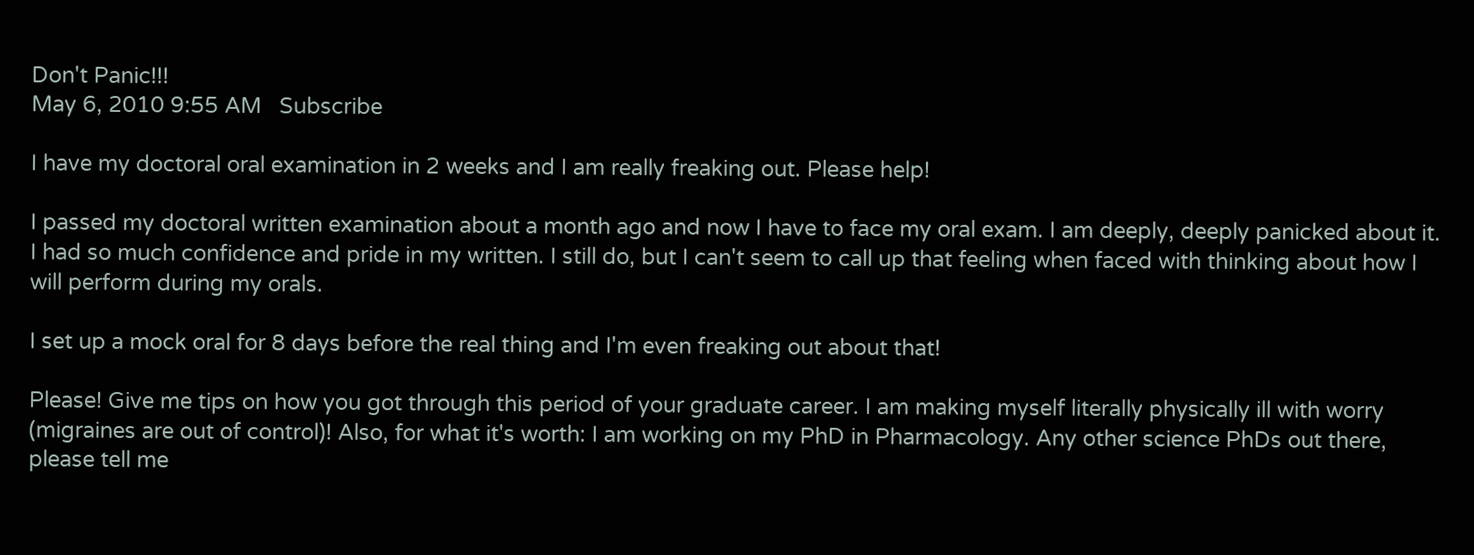Don't Panic!!!
May 6, 2010 9:55 AM   Subscribe

I have my doctoral oral examination in 2 weeks and I am really freaking out. Please help!

I passed my doctoral written examination about a month ago and now I have to face my oral exam. I am deeply, deeply panicked about it. I had so much confidence and pride in my written. I still do, but I can't seem to call up that feeling when faced with thinking about how I will perform during my orals.

I set up a mock oral for 8 days before the real thing and I'm even freaking out about that!

Please! Give me tips on how you got through this period of your graduate career. I am making myself literally physically ill with worry (migraines are out of control)! Also, for what it's worth: I am working on my PhD in Pharmacology. Any other science PhDs out there, please tell me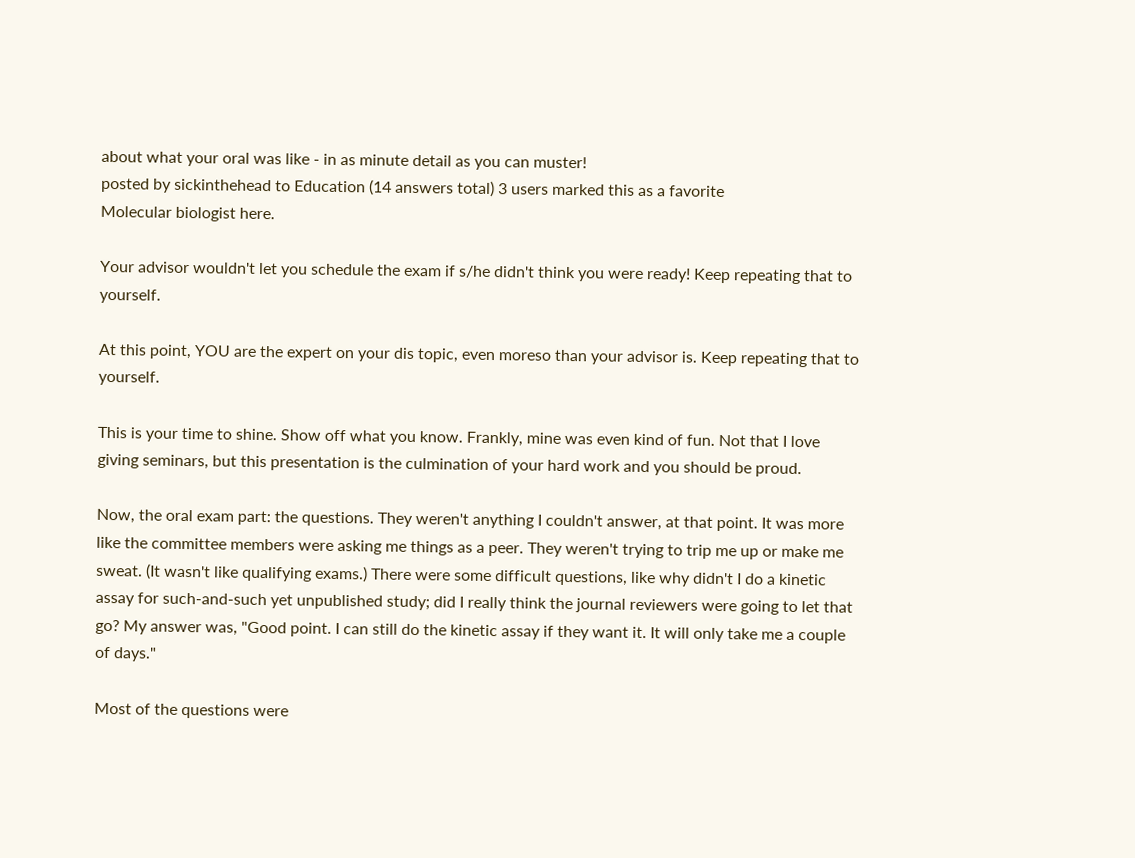about what your oral was like - in as minute detail as you can muster!
posted by sickinthehead to Education (14 answers total) 3 users marked this as a favorite
Molecular biologist here.

Your advisor wouldn't let you schedule the exam if s/he didn't think you were ready! Keep repeating that to yourself.

At this point, YOU are the expert on your dis topic, even moreso than your advisor is. Keep repeating that to yourself.

This is your time to shine. Show off what you know. Frankly, mine was even kind of fun. Not that I love giving seminars, but this presentation is the culmination of your hard work and you should be proud.

Now, the oral exam part: the questions. They weren't anything I couldn't answer, at that point. It was more like the committee members were asking me things as a peer. They weren't trying to trip me up or make me sweat. (It wasn't like qualifying exams.) There were some difficult questions, like why didn't I do a kinetic assay for such-and-such yet unpublished study; did I really think the journal reviewers were going to let that go? My answer was, "Good point. I can still do the kinetic assay if they want it. It will only take me a couple of days."

Most of the questions were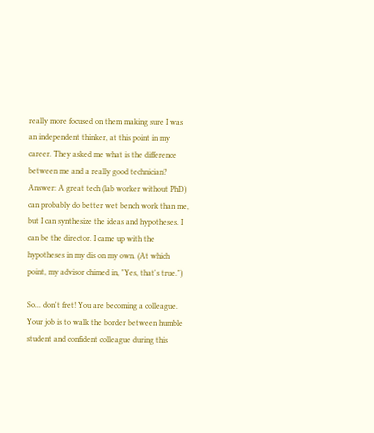really more focused on them making sure I was an independent thinker, at this point in my career. They asked me what is the difference between me and a really good technician? Answer: A great tech (lab worker without PhD) can probably do better wet bench work than me, but I can synthesize the ideas and hypotheses. I can be the director. I came up with the hypotheses in my dis on my own. (At which point, my advisor chimed in, "Yes, that's true.")

So... don't fret! You are becoming a colleague. Your job is to walk the border between humble student and confident colleague during this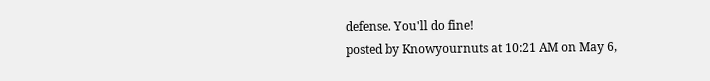defense. You'll do fine!
posted by Knowyournuts at 10:21 AM on May 6,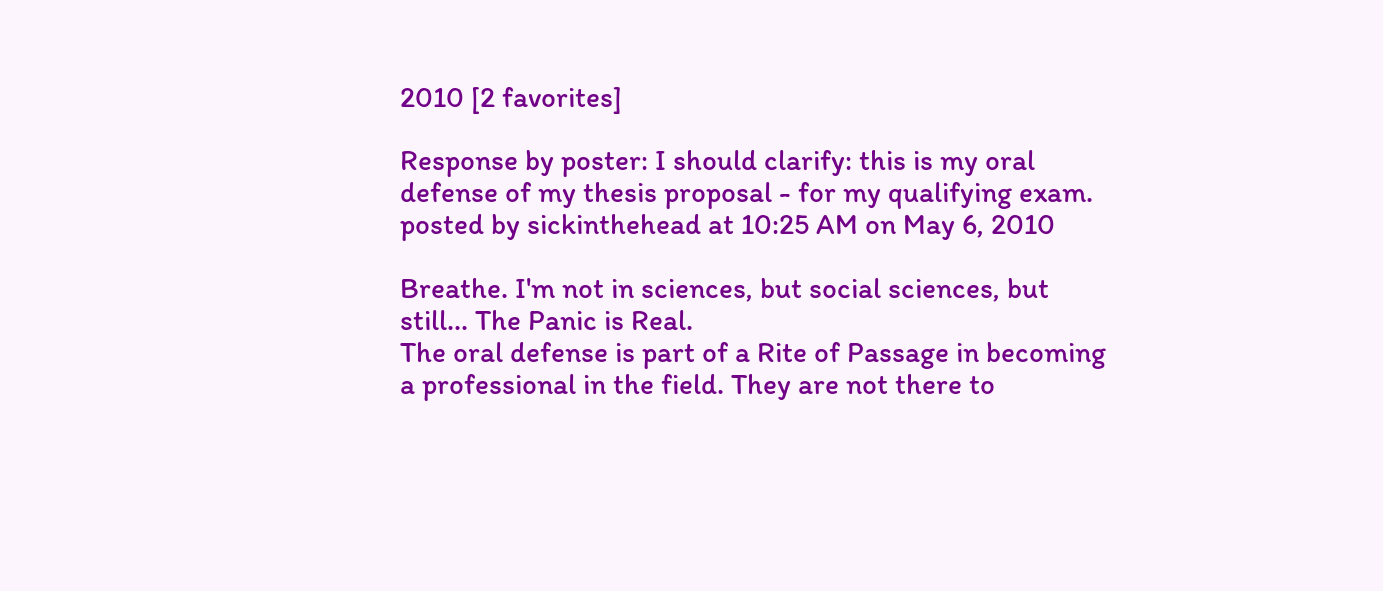2010 [2 favorites]

Response by poster: I should clarify: this is my oral defense of my thesis proposal - for my qualifying exam.
posted by sickinthehead at 10:25 AM on May 6, 2010

Breathe. I'm not in sciences, but social sciences, but still... The Panic is Real.
The oral defense is part of a Rite of Passage in becoming a professional in the field. They are not there to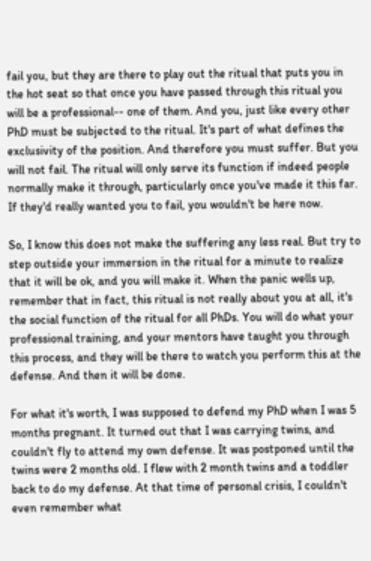fail you, but they are there to play out the ritual that puts you in the hot seat so that once you have passed through this ritual you will be a professional-- one of them. And you, just like every other PhD must be subjected to the ritual. It's part of what defines the exclusivity of the position. And therefore you must suffer. But you will not fail. The ritual will only serve its function if indeed people normally make it through, particularly once you've made it this far. If they'd really wanted you to fail, you wouldn't be here now.

So, I know this does not make the suffering any less real. But try to step outside your immersion in the ritual for a minute to realize that it will be ok, and you will make it. When the panic wells up, remember that in fact, this ritual is not really about you at all, it's the social function of the ritual for all PhDs. You will do what your professional training, and your mentors have taught you through this process, and they will be there to watch you perform this at the defense. And then it will be done.

For what it's worth, I was supposed to defend my PhD when I was 5 months pregnant. It turned out that I was carrying twins, and couldn't fly to attend my own defense. It was postponed until the twins were 2 months old. I flew with 2 month twins and a toddler back to do my defense. At that time of personal crisis, I couldn't even remember what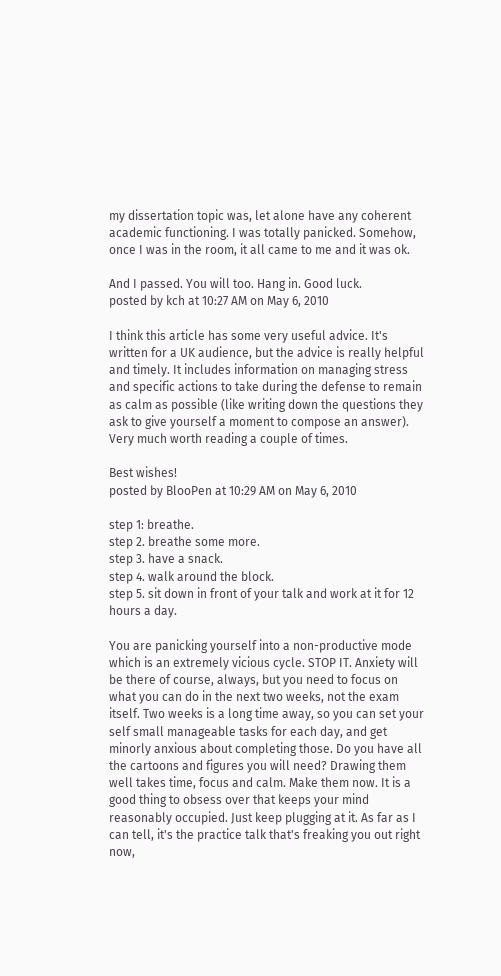my dissertation topic was, let alone have any coherent academic functioning. I was totally panicked. Somehow, once I was in the room, it all came to me and it was ok.

And I passed. You will too. Hang in. Good luck.
posted by kch at 10:27 AM on May 6, 2010

I think this article has some very useful advice. It's written for a UK audience, but the advice is really helpful and timely. It includes information on managing stress and specific actions to take during the defense to remain as calm as possible (like writing down the questions they ask to give yourself a moment to compose an answer). Very much worth reading a couple of times.

Best wishes!
posted by BlooPen at 10:29 AM on May 6, 2010

step 1: breathe.
step 2. breathe some more.
step 3. have a snack.
step 4. walk around the block.
step 5. sit down in front of your talk and work at it for 12 hours a day.

You are panicking yourself into a non-productive mode which is an extremely vicious cycle. STOP IT. Anxiety will be there of course, always, but you need to focus on what you can do in the next two weeks, not the exam itself. Two weeks is a long time away, so you can set your self small manageable tasks for each day, and get minorly anxious about completing those. Do you have all the cartoons and figures you will need? Drawing them well takes time, focus and calm. Make them now. It is a good thing to obsess over that keeps your mind reasonably occupied. Just keep plugging at it. As far as I can tell, it's the practice talk that's freaking you out right now,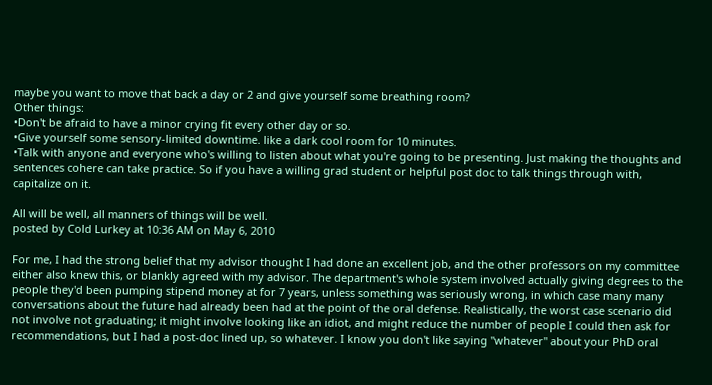maybe you want to move that back a day or 2 and give yourself some breathing room?
Other things:
•Don't be afraid to have a minor crying fit every other day or so.
•Give yourself some sensory-limited downtime. like a dark cool room for 10 minutes.
•Talk with anyone and everyone who's willing to listen about what you're going to be presenting. Just making the thoughts and sentences cohere can take practice. So if you have a willing grad student or helpful post doc to talk things through with, capitalize on it.

All will be well, all manners of things will be well.
posted by Cold Lurkey at 10:36 AM on May 6, 2010

For me, I had the strong belief that my advisor thought I had done an excellent job, and the other professors on my committee either also knew this, or blankly agreed with my advisor. The department's whole system involved actually giving degrees to the people they'd been pumping stipend money at for 7 years, unless something was seriously wrong, in which case many many conversations about the future had already been had at the point of the oral defense. Realistically, the worst case scenario did not involve not graduating; it might involve looking like an idiot, and might reduce the number of people I could then ask for recommendations, but I had a post-doc lined up, so whatever. I know you don't like saying "whatever" about your PhD oral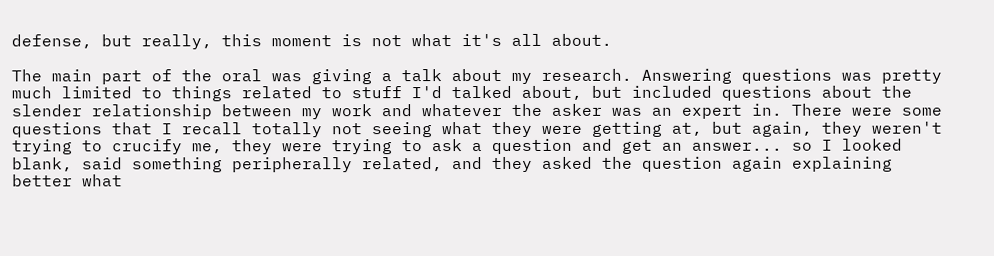defense, but really, this moment is not what it's all about.

The main part of the oral was giving a talk about my research. Answering questions was pretty much limited to things related to stuff I'd talked about, but included questions about the slender relationship between my work and whatever the asker was an expert in. There were some questions that I recall totally not seeing what they were getting at, but again, they weren't trying to crucify me, they were trying to ask a question and get an answer... so I looked blank, said something peripherally related, and they asked the question again explaining better what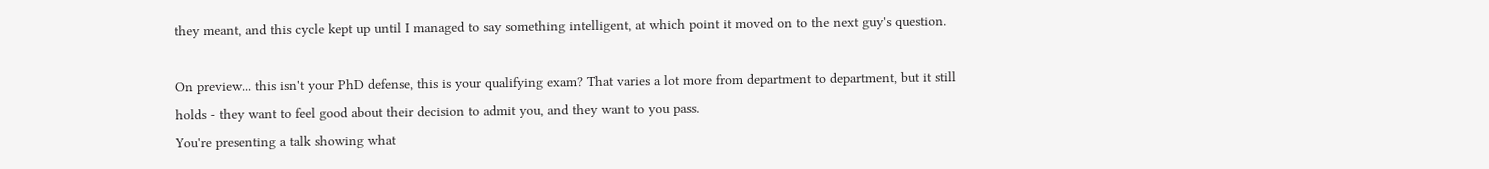they meant, and this cycle kept up until I managed to say something intelligent, at which point it moved on to the next guy's question.

On preview... this isn't your PhD defense, this is your qualifying exam? That varies a lot more from department to department, but it still holds - they want to feel good about their decision to admit you, and they want to you pass.
You're presenting a talk showing what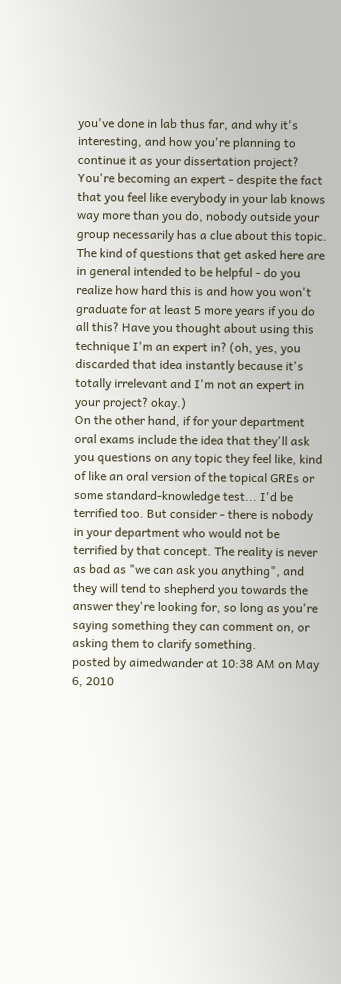you've done in lab thus far, and why it's interesting, and how you're planning to continue it as your dissertation project? You're becoming an expert - despite the fact that you feel like everybody in your lab knows way more than you do, nobody outside your group necessarily has a clue about this topic. The kind of questions that get asked here are in general intended to be helpful - do you realize how hard this is and how you won't graduate for at least 5 more years if you do all this? Have you thought about using this technique I'm an expert in? (oh, yes, you discarded that idea instantly because it's totally irrelevant and I'm not an expert in your project? okay.)
On the other hand, if for your department oral exams include the idea that they'll ask you questions on any topic they feel like, kind of like an oral version of the topical GREs or some standard-knowledge test... I'd be terrified too. But consider - there is nobody in your department who would not be terrified by that concept. The reality is never as bad as "we can ask you anything", and they will tend to shepherd you towards the answer they're looking for, so long as you're saying something they can comment on, or asking them to clarify something.
posted by aimedwander at 10:38 AM on May 6, 2010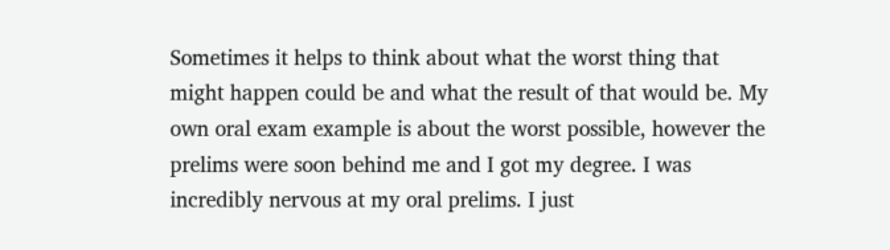Sometimes it helps to think about what the worst thing that might happen could be and what the result of that would be. My own oral exam example is about the worst possible, however the prelims were soon behind me and I got my degree. I was incredibly nervous at my oral prelims. I just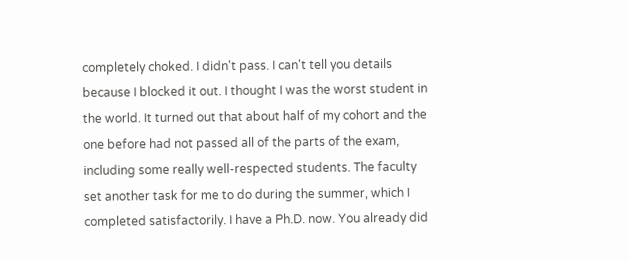completely choked. I didn't pass. I can't tell you details because I blocked it out. I thought I was the worst student in the world. It turned out that about half of my cohort and the one before had not passed all of the parts of the exam, including some really well-respected students. The faculty set another task for me to do during the summer, which I completed satisfactorily. I have a Ph.D. now. You already did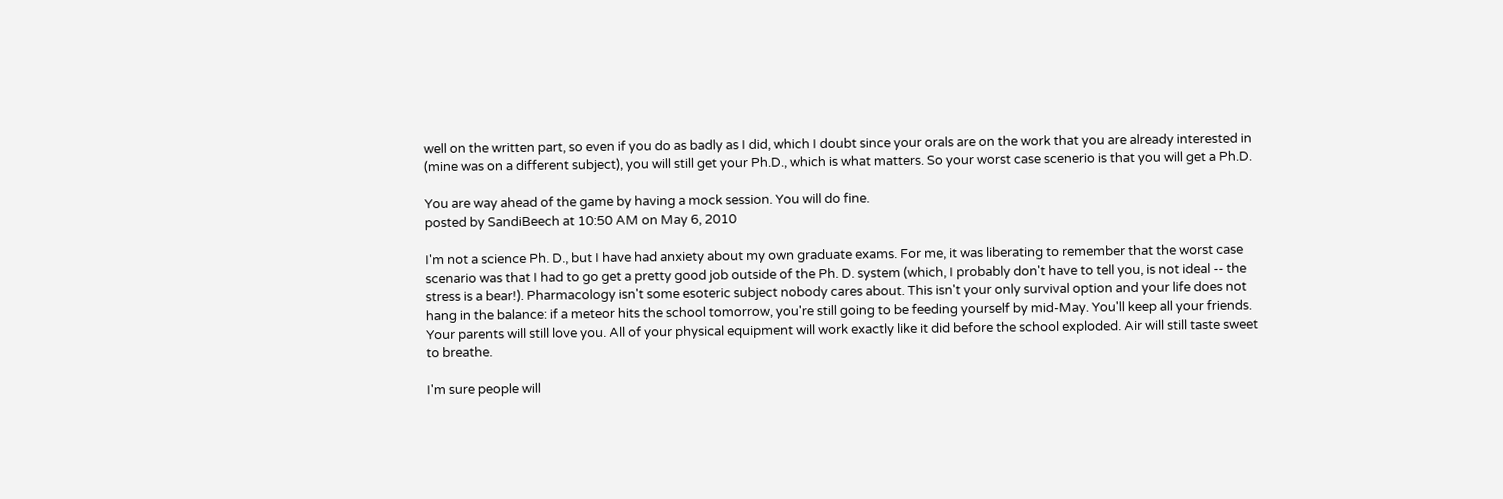well on the written part, so even if you do as badly as I did, which I doubt since your orals are on the work that you are already interested in (mine was on a different subject), you will still get your Ph.D., which is what matters. So your worst case scenerio is that you will get a Ph.D.

You are way ahead of the game by having a mock session. You will do fine.
posted by SandiBeech at 10:50 AM on May 6, 2010

I'm not a science Ph. D., but I have had anxiety about my own graduate exams. For me, it was liberating to remember that the worst case scenario was that I had to go get a pretty good job outside of the Ph. D. system (which, I probably don't have to tell you, is not ideal -- the stress is a bear!). Pharmacology isn't some esoteric subject nobody cares about. This isn't your only survival option and your life does not hang in the balance: if a meteor hits the school tomorrow, you're still going to be feeding yourself by mid-May. You'll keep all your friends. Your parents will still love you. All of your physical equipment will work exactly like it did before the school exploded. Air will still taste sweet to breathe.

I'm sure people will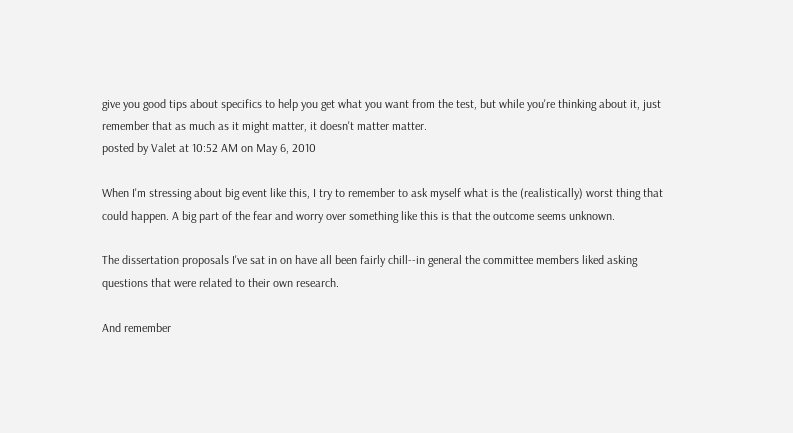give you good tips about specifics to help you get what you want from the test, but while you're thinking about it, just remember that as much as it might matter, it doesn't matter matter.
posted by Valet at 10:52 AM on May 6, 2010

When I'm stressing about big event like this, I try to remember to ask myself what is the (realistically) worst thing that could happen. A big part of the fear and worry over something like this is that the outcome seems unknown.

The dissertation proposals I've sat in on have all been fairly chill--in general the committee members liked asking questions that were related to their own research.

And remember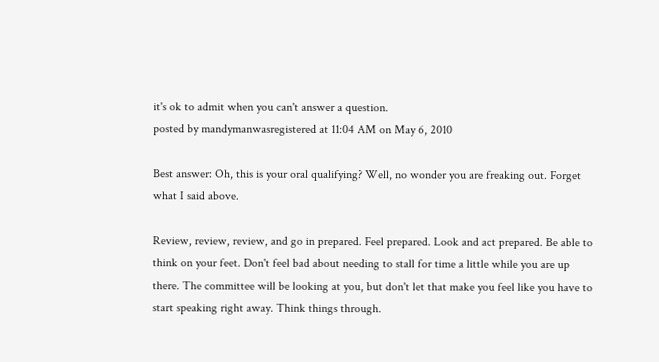it's ok to admit when you can't answer a question.
posted by mandymanwasregistered at 11:04 AM on May 6, 2010

Best answer: Oh, this is your oral qualifying? Well, no wonder you are freaking out. Forget what I said above.

Review, review, review, and go in prepared. Feel prepared. Look and act prepared. Be able to think on your feet. Don't feel bad about needing to stall for time a little while you are up there. The committee will be looking at you, but don't let that make you feel like you have to start speaking right away. Think things through.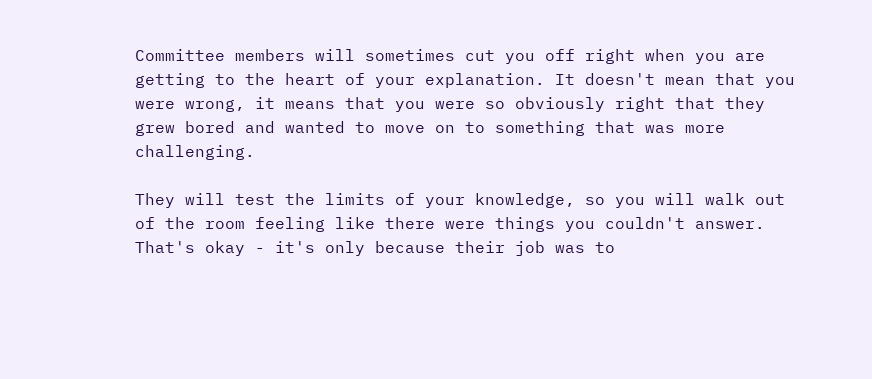Committee members will sometimes cut you off right when you are getting to the heart of your explanation. It doesn't mean that you were wrong, it means that you were so obviously right that they grew bored and wanted to move on to something that was more challenging.

They will test the limits of your knowledge, so you will walk out of the room feeling like there were things you couldn't answer. That's okay - it's only because their job was to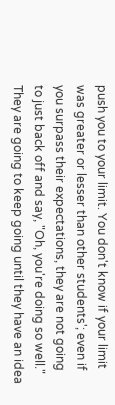push you to your limit. You don't know if your limit was greater or lesser than other students'; even if you surpass their expectations, they are not going to just back off and say, "Oh, you're doing so well." They are going to keep going until they have an idea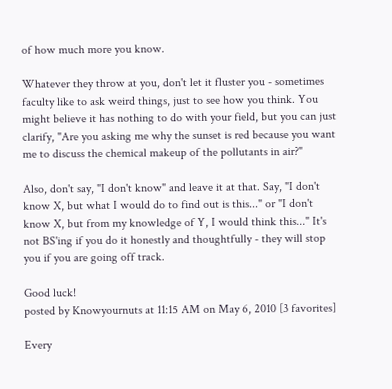of how much more you know.

Whatever they throw at you, don't let it fluster you - sometimes faculty like to ask weird things, just to see how you think. You might believe it has nothing to do with your field, but you can just clarify, "Are you asking me why the sunset is red because you want me to discuss the chemical makeup of the pollutants in air?"

Also, don't say, "I don't know" and leave it at that. Say, "I don't know X, but what I would do to find out is this..." or "I don't know X, but from my knowledge of Y, I would think this..." It's not BS'ing if you do it honestly and thoughtfully - they will stop you if you are going off track.

Good luck!
posted by Knowyournuts at 11:15 AM on May 6, 2010 [3 favorites]

Every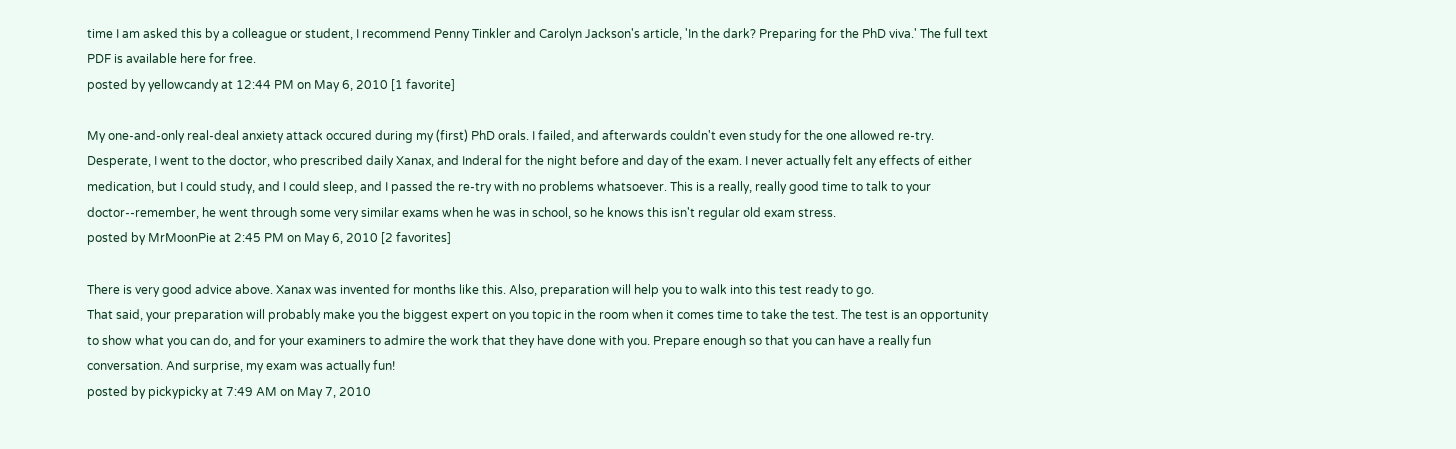time I am asked this by a colleague or student, I recommend Penny Tinkler and Carolyn Jackson's article, 'In the dark? Preparing for the PhD viva.' The full text PDF is available here for free.
posted by yellowcandy at 12:44 PM on May 6, 2010 [1 favorite]

My one-and-only real-deal anxiety attack occured during my (first) PhD orals. I failed, and afterwards couldn't even study for the one allowed re-try. Desperate, I went to the doctor, who prescribed daily Xanax, and Inderal for the night before and day of the exam. I never actually felt any effects of either medication, but I could study, and I could sleep, and I passed the re-try with no problems whatsoever. This is a really, really good time to talk to your doctor--remember, he went through some very similar exams when he was in school, so he knows this isn't regular old exam stress.
posted by MrMoonPie at 2:45 PM on May 6, 2010 [2 favorites]

There is very good advice above. Xanax was invented for months like this. Also, preparation will help you to walk into this test ready to go.
That said, your preparation will probably make you the biggest expert on you topic in the room when it comes time to take the test. The test is an opportunity to show what you can do, and for your examiners to admire the work that they have done with you. Prepare enough so that you can have a really fun conversation. And surprise, my exam was actually fun!
posted by pickypicky at 7:49 AM on May 7, 2010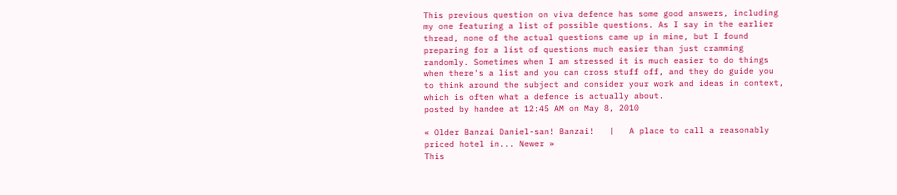This previous question on viva defence has some good answers, including my one featuring a list of possible questions. As I say in the earlier thread, none of the actual questions came up in mine, but I found preparing for a list of questions much easier than just cramming randomly. Sometimes when I am stressed it is much easier to do things when there's a list and you can cross stuff off, and they do guide you to think around the subject and consider your work and ideas in context, which is often what a defence is actually about.
posted by handee at 12:45 AM on May 8, 2010

« Older Banzai Daniel-san! Banzai!   |   A place to call a reasonably priced hotel in... Newer »
This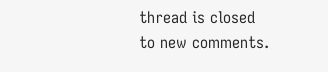thread is closed to new comments.